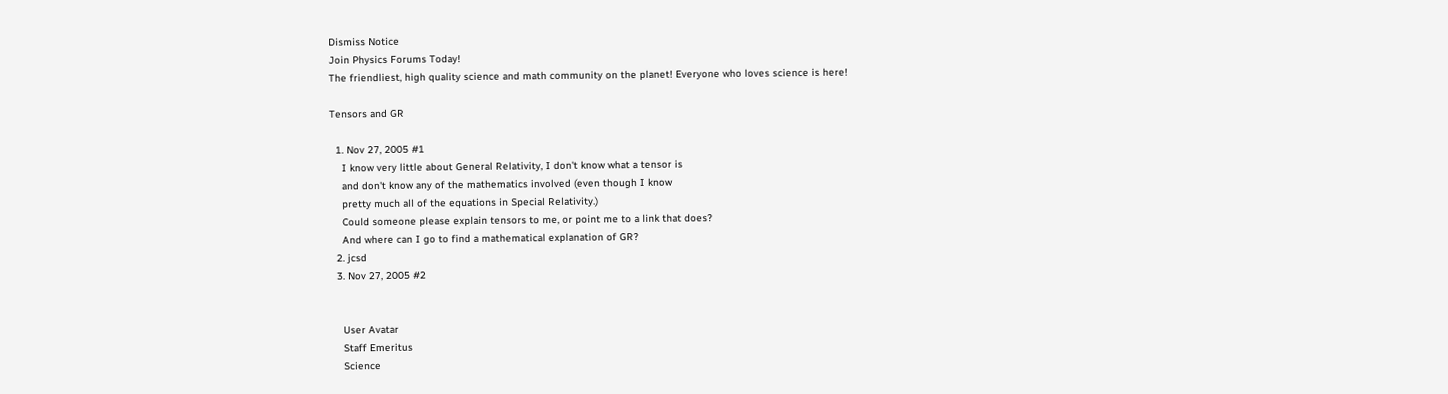Dismiss Notice
Join Physics Forums Today!
The friendliest, high quality science and math community on the planet! Everyone who loves science is here!

Tensors and GR

  1. Nov 27, 2005 #1
    I know very little about General Relativity, I don't know what a tensor is
    and don't know any of the mathematics involved (even though I know
    pretty much all of the equations in Special Relativity.)
    Could someone please explain tensors to me, or point me to a link that does?
    And where can I go to find a mathematical explanation of GR?
  2. jcsd
  3. Nov 27, 2005 #2


    User Avatar
    Staff Emeritus
    Science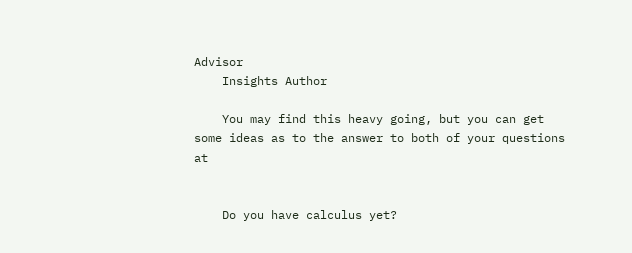Advisor
    Insights Author

    You may find this heavy going, but you can get some ideas as to the answer to both of your questions at


    Do you have calculus yet?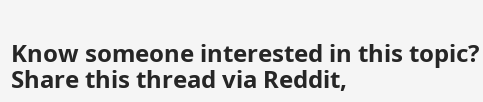Know someone interested in this topic? Share this thread via Reddit,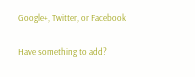Google+, Twitter, or Facebook

Have something to add?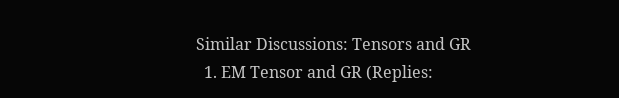Similar Discussions: Tensors and GR
  1. EM Tensor and GR (Replies: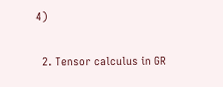4)

  2. Tensor calculus in GR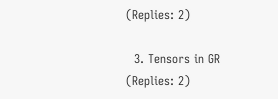(Replies: 2)

  3. Tensors in GR (Replies: 2)